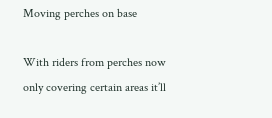Moving perches on base

With riders from perches now only covering certain areas it’ll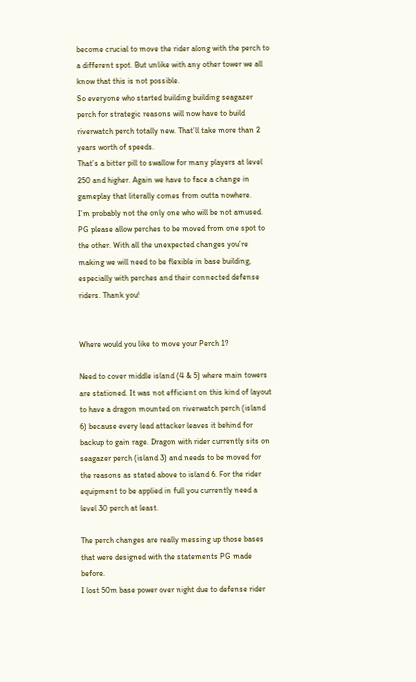become crucial to move the rider along with the perch to a different spot. But unlike with any other tower we all know that this is not possible.
So everyone who started building building seagazer perch for strategic reasons will now have to build riverwatch perch totally new. That’ll take more than 2 years worth of speeds.
That’s a bitter pill to swallow for many players at level 250 and higher. Again we have to face a change in gameplay that literally comes from outta nowhere.
I’m probably not the only one who will be not amused.
PG please allow perches to be moved from one spot to the other. With all the unexpected changes you’re making we will need to be flexible in base building, especially with perches and their connected defense riders. Thank you!


Where would you like to move your Perch 1?

Need to cover middle island (4 & 5) where main towers are stationed. It was not efficient on this kind of layout to have a dragon mounted on riverwatch perch (island 6) because every lead attacker leaves it behind for backup to gain rage. Dragon with rider currently sits on seagazer perch (island 3) and needs to be moved for the reasons as stated above to island 6. For the rider equipment to be applied in full you currently need a level 30 perch at least.

The perch changes are really messing up those bases that were designed with the statements PG made before.
I lost 50m base power over night due to defense rider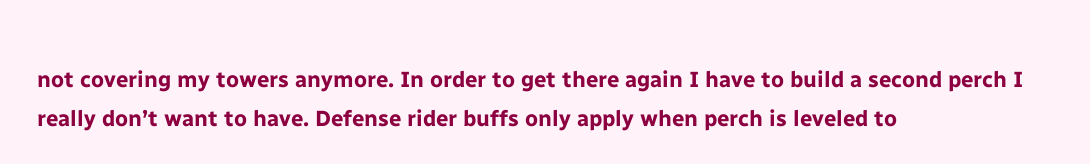not covering my towers anymore. In order to get there again I have to build a second perch I really don’t want to have. Defense rider buffs only apply when perch is leveled to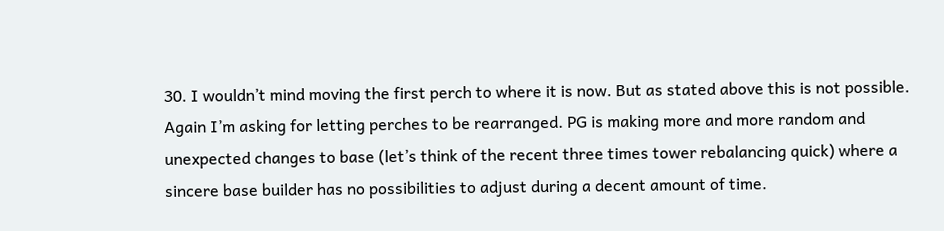30. I wouldn’t mind moving the first perch to where it is now. But as stated above this is not possible.
Again I’m asking for letting perches to be rearranged. PG is making more and more random and unexpected changes to base (let’s think of the recent three times tower rebalancing quick) where a sincere base builder has no possibilities to adjust during a decent amount of time.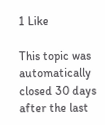1 Like

This topic was automatically closed 30 days after the last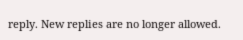reply. New replies are no longer allowed.